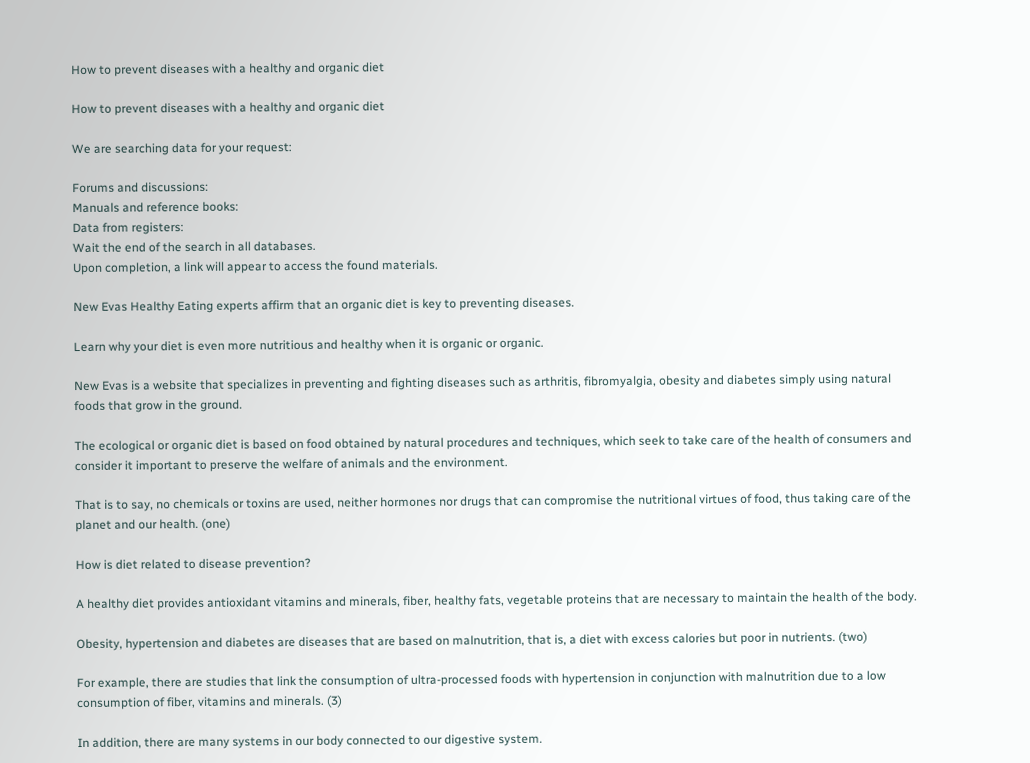How to prevent diseases with a healthy and organic diet

How to prevent diseases with a healthy and organic diet

We are searching data for your request:

Forums and discussions:
Manuals and reference books:
Data from registers:
Wait the end of the search in all databases.
Upon completion, a link will appear to access the found materials.

New Evas Healthy Eating experts affirm that an organic diet is key to preventing diseases.

Learn why your diet is even more nutritious and healthy when it is organic or organic.

New Evas is a website that specializes in preventing and fighting diseases such as arthritis, fibromyalgia, obesity and diabetes simply using natural foods that grow in the ground.

The ecological or organic diet is based on food obtained by natural procedures and techniques, which seek to take care of the health of consumers and consider it important to preserve the welfare of animals and the environment.

That is to say, no chemicals or toxins are used, neither hormones nor drugs that can compromise the nutritional virtues of food, thus taking care of the planet and our health. (one)

How is diet related to disease prevention?

A healthy diet provides antioxidant vitamins and minerals, fiber, healthy fats, vegetable proteins that are necessary to maintain the health of the body.

Obesity, hypertension and diabetes are diseases that are based on malnutrition, that is, a diet with excess calories but poor in nutrients. (two)

For example, there are studies that link the consumption of ultra-processed foods with hypertension in conjunction with malnutrition due to a low consumption of fiber, vitamins and minerals. (3)

In addition, there are many systems in our body connected to our digestive system.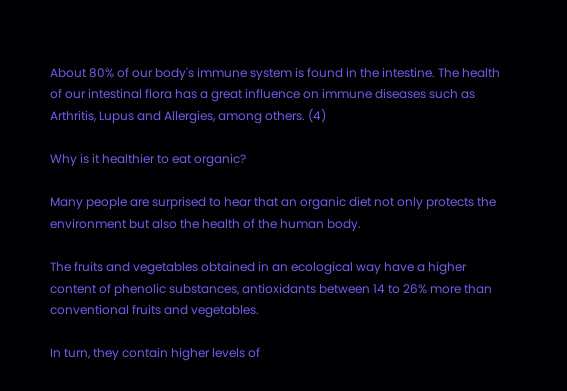About 80% of our body's immune system is found in the intestine. The health of our intestinal flora has a great influence on immune diseases such as Arthritis, Lupus and Allergies, among others. (4)

Why is it healthier to eat organic?

Many people are surprised to hear that an organic diet not only protects the environment but also the health of the human body.

The fruits and vegetables obtained in an ecological way have a higher content of phenolic substances, antioxidants between 14 to 26% more than conventional fruits and vegetables.

In turn, they contain higher levels of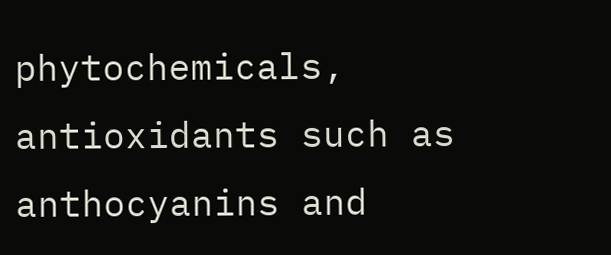phytochemicals, antioxidants such as anthocyanins and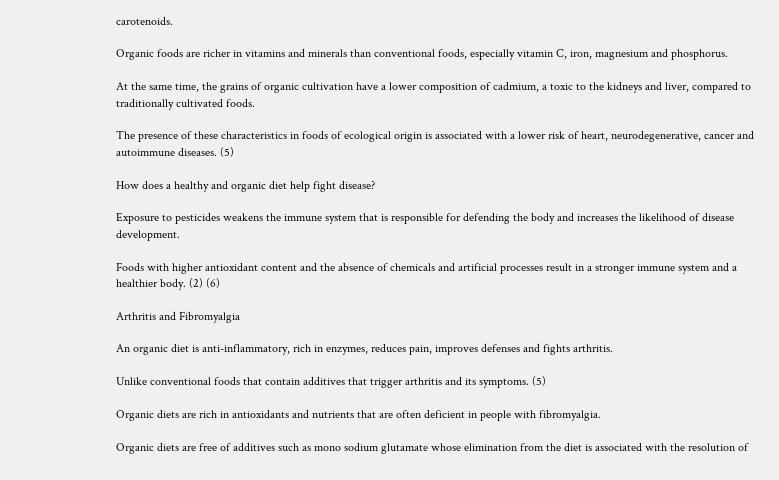carotenoids.

Organic foods are richer in vitamins and minerals than conventional foods, especially vitamin C, iron, magnesium and phosphorus.

At the same time, the grains of organic cultivation have a lower composition of cadmium, a toxic to the kidneys and liver, compared to traditionally cultivated foods.

The presence of these characteristics in foods of ecological origin is associated with a lower risk of heart, neurodegenerative, cancer and autoimmune diseases. (5)

How does a healthy and organic diet help fight disease?

Exposure to pesticides weakens the immune system that is responsible for defending the body and increases the likelihood of disease development.

Foods with higher antioxidant content and the absence of chemicals and artificial processes result in a stronger immune system and a healthier body. (2) (6)

Arthritis and Fibromyalgia

An organic diet is anti-inflammatory, rich in enzymes, reduces pain, improves defenses and fights arthritis.

Unlike conventional foods that contain additives that trigger arthritis and its symptoms. (5)

Organic diets are rich in antioxidants and nutrients that are often deficient in people with fibromyalgia.

Organic diets are free of additives such as mono sodium glutamate whose elimination from the diet is associated with the resolution of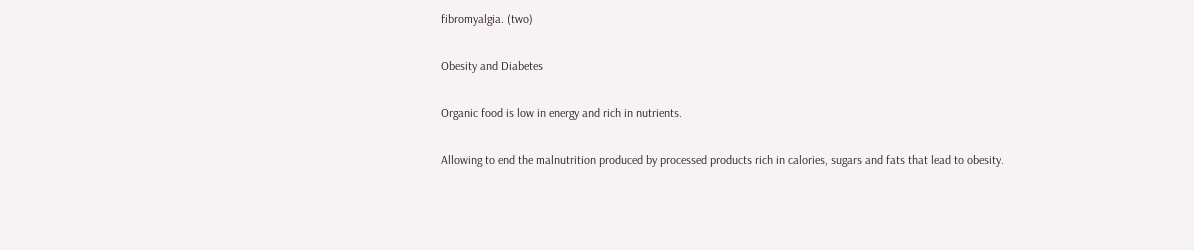fibromyalgia. (two)

Obesity and Diabetes

Organic food is low in energy and rich in nutrients.

Allowing to end the malnutrition produced by processed products rich in calories, sugars and fats that lead to obesity.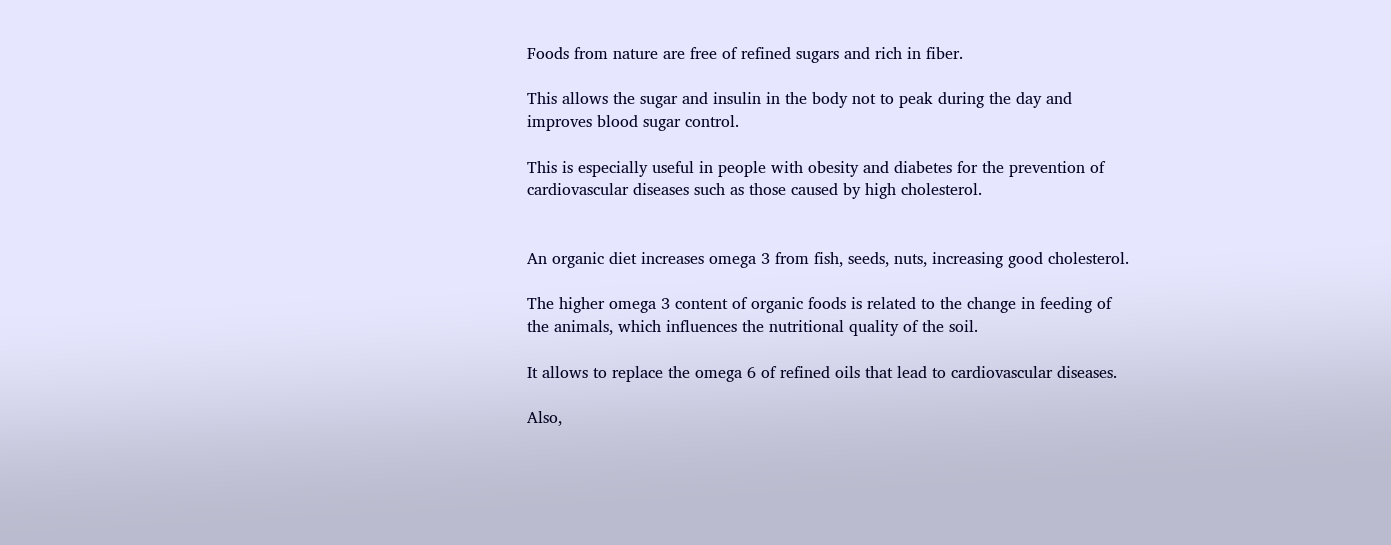Foods from nature are free of refined sugars and rich in fiber.

This allows the sugar and insulin in the body not to peak during the day and improves blood sugar control.

This is especially useful in people with obesity and diabetes for the prevention of cardiovascular diseases such as those caused by high cholesterol.


An organic diet increases omega 3 from fish, seeds, nuts, increasing good cholesterol.

The higher omega 3 content of organic foods is related to the change in feeding of the animals, which influences the nutritional quality of the soil.

It allows to replace the omega 6 of refined oils that lead to cardiovascular diseases.

Also,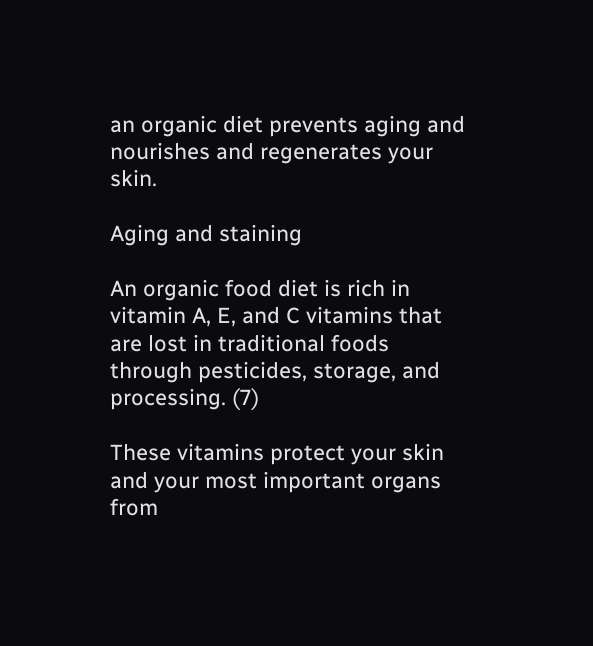an organic diet prevents aging and nourishes and regenerates your skin.

Aging and staining

An organic food diet is rich in vitamin A, E, and C vitamins that are lost in traditional foods through pesticides, storage, and processing. (7)

These vitamins protect your skin and your most important organs from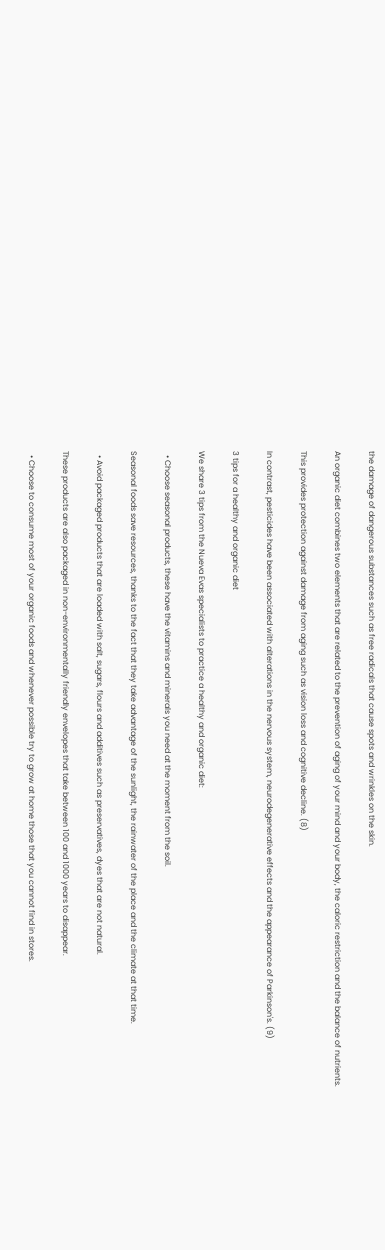the damage of dangerous substances such as free radicals that cause spots and wrinkles on the skin.

An organic diet combines two elements that are related to the prevention of aging of your mind and your body, the caloric restriction and the balance of nutrients.

This provides protection against damage from aging such as vision loss and cognitive decline. (8)

In contrast, pesticides have been associated with alterations in the nervous system, neurodegenerative effects and the appearance of Parkinson's. (9)

3 tips for a healthy and organic diet

We share 3 tips from the Nueva Evas specialists to practice a healthy and organic diet:

  • Choose seasonal products, these have the vitamins and minerals you need at the moment from the soil.

Seasonal foods save resources, thanks to the fact that they take advantage of the sunlight, the rainwater of the place and the climate at that time.

  • Avoid packaged products that are loaded with salt, sugars, flours and additives such as preservatives, dyes that are not natural.

These products are also packaged in non-environmentally friendly envelopes that take between 100 and 1000 years to disappear.

  • Choose to consume most of your organic foods and whenever possible try to grow at home those that you cannot find in stores.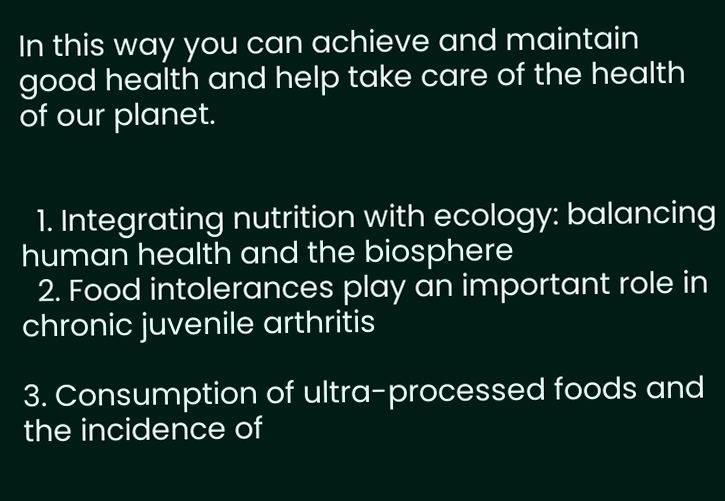In this way you can achieve and maintain good health and help take care of the health of our planet.


  1. Integrating nutrition with ecology: balancing human health and the biosphere
  2. Food intolerances play an important role in chronic juvenile arthritis

3. Consumption of ultra-processed foods and the incidence of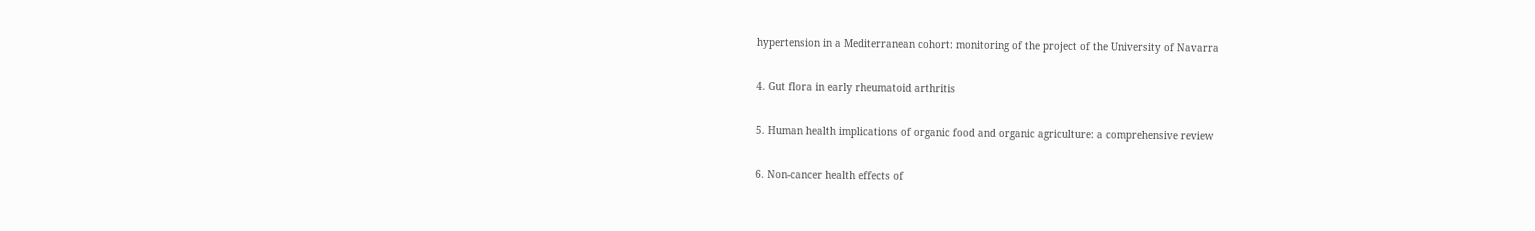hypertension in a Mediterranean cohort: monitoring of the project of the University of Navarra

4. Gut flora in early rheumatoid arthritis

5. Human health implications of organic food and organic agriculture: a comprehensive review

6. Non-cancer health effects of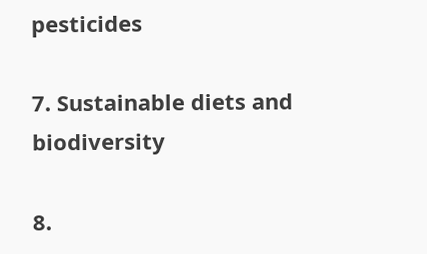pesticides

7. Sustainable diets and biodiversity

8.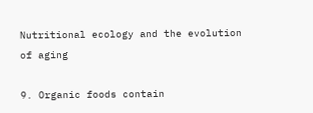Nutritional ecology and the evolution of aging

9. Organic foods contain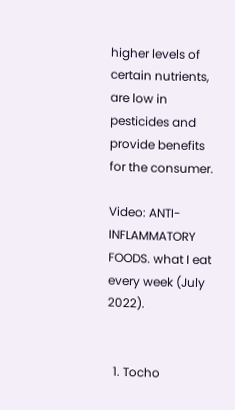higher levels of certain nutrients, are low in pesticides and provide benefits for the consumer.

Video: ANTI-INFLAMMATORY FOODS. what I eat every week (July 2022).


  1. Tocho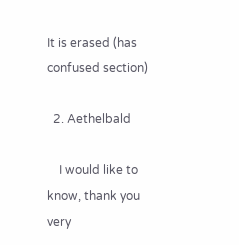It is erased (has confused section)

  2. Aethelbald

    I would like to know, thank you very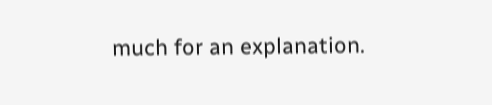much for an explanation.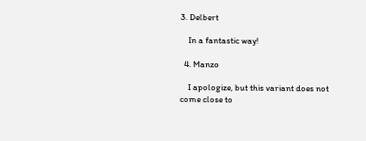3. Delbert

    In a fantastic way!

  4. Manzo

    I apologize, but this variant does not come close to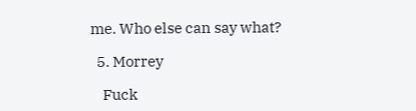me. Who else can say what?

  5. Morrey

    Fuck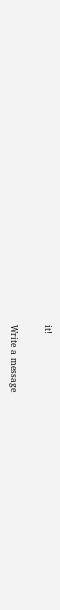it!

Write a message